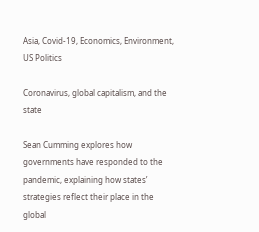Asia, Covid-19, Economics, Environment, US Politics

Coronavirus, global capitalism, and the state

Sean Cumming explores how governments have responded to the pandemic, explaining how states’ strategies reflect their place in the global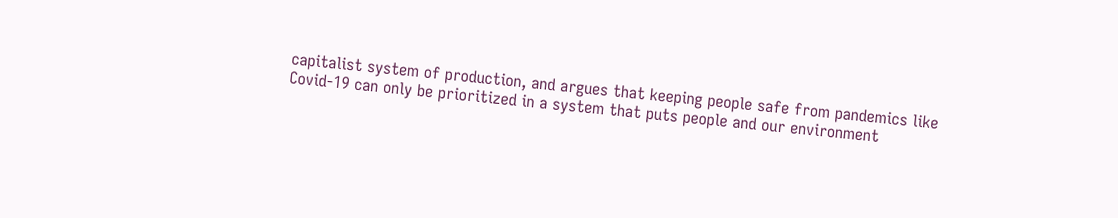capitalist system of production, and argues that keeping people safe from pandemics like Covid-19 can only be prioritized in a system that puts people and our environment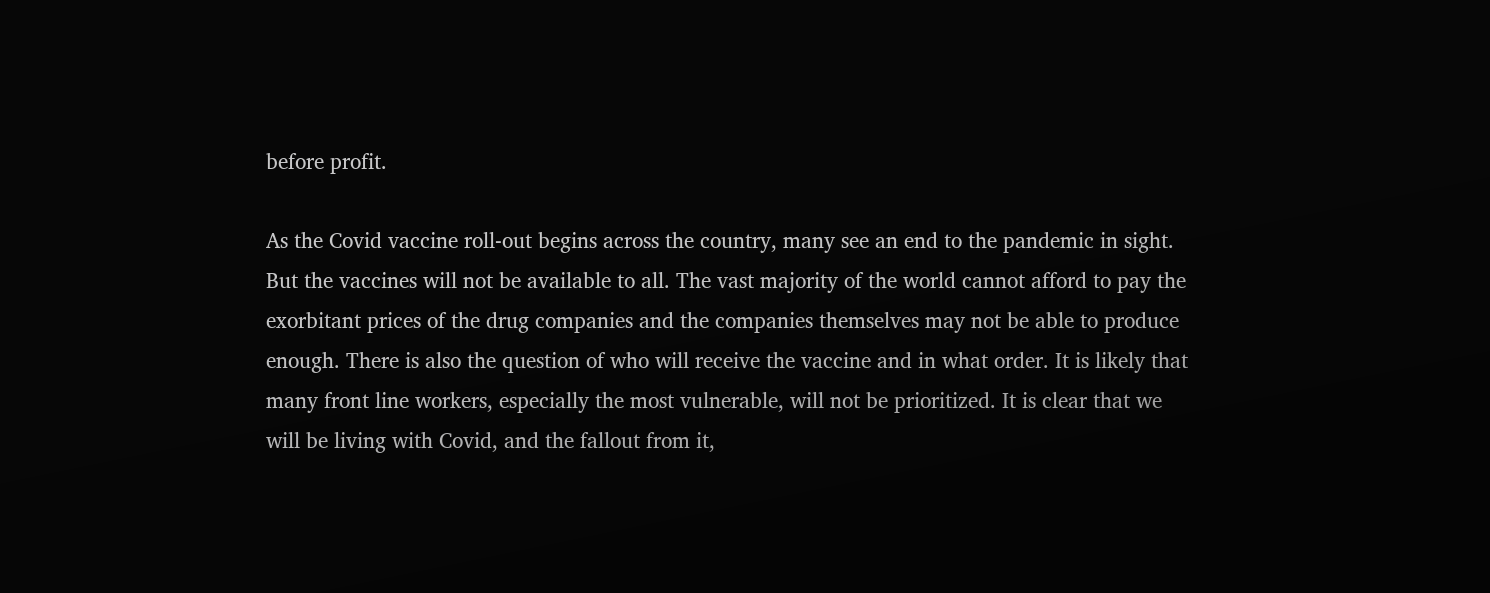before profit.

As the Covid vaccine roll-out begins across the country, many see an end to the pandemic in sight. But the vaccines will not be available to all. The vast majority of the world cannot afford to pay the exorbitant prices of the drug companies and the companies themselves may not be able to produce enough. There is also the question of who will receive the vaccine and in what order. It is likely that many front line workers, especially the most vulnerable, will not be prioritized. It is clear that we will be living with Covid, and the fallout from it,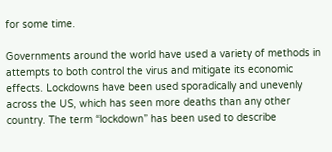for some time.

Governments around the world have used a variety of methods in attempts to both control the virus and mitigate its economic effects. Lockdowns have been used sporadically and unevenly across the US, which has seen more deaths than any other country. The term “lockdown” has been used to describe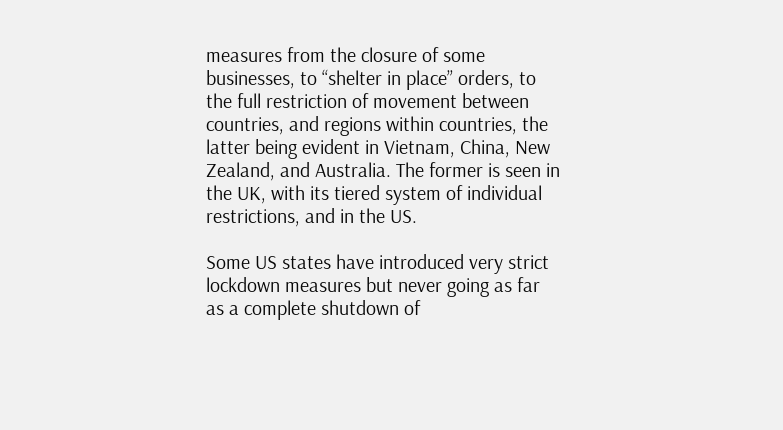measures from the closure of some businesses, to “shelter in place” orders, to the full restriction of movement between countries, and regions within countries, the latter being evident in Vietnam, China, New Zealand, and Australia. The former is seen in the UK, with its tiered system of individual restrictions, and in the US.

Some US states have introduced very strict lockdown measures but never going as far as a complete shutdown of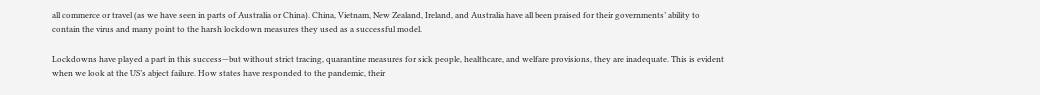all commerce or travel (as we have seen in parts of Australia or China). China, Vietnam, New Zealand, Ireland, and Australia have all been praised for their governments’ ability to contain the virus and many point to the harsh lockdown measures they used as a successful model.

Lockdowns have played a part in this success—but without strict tracing, quarantine measures for sick people, healthcare, and welfare provisions, they are inadequate. This is evident when we look at the US’s abject failure. How states have responded to the pandemic, their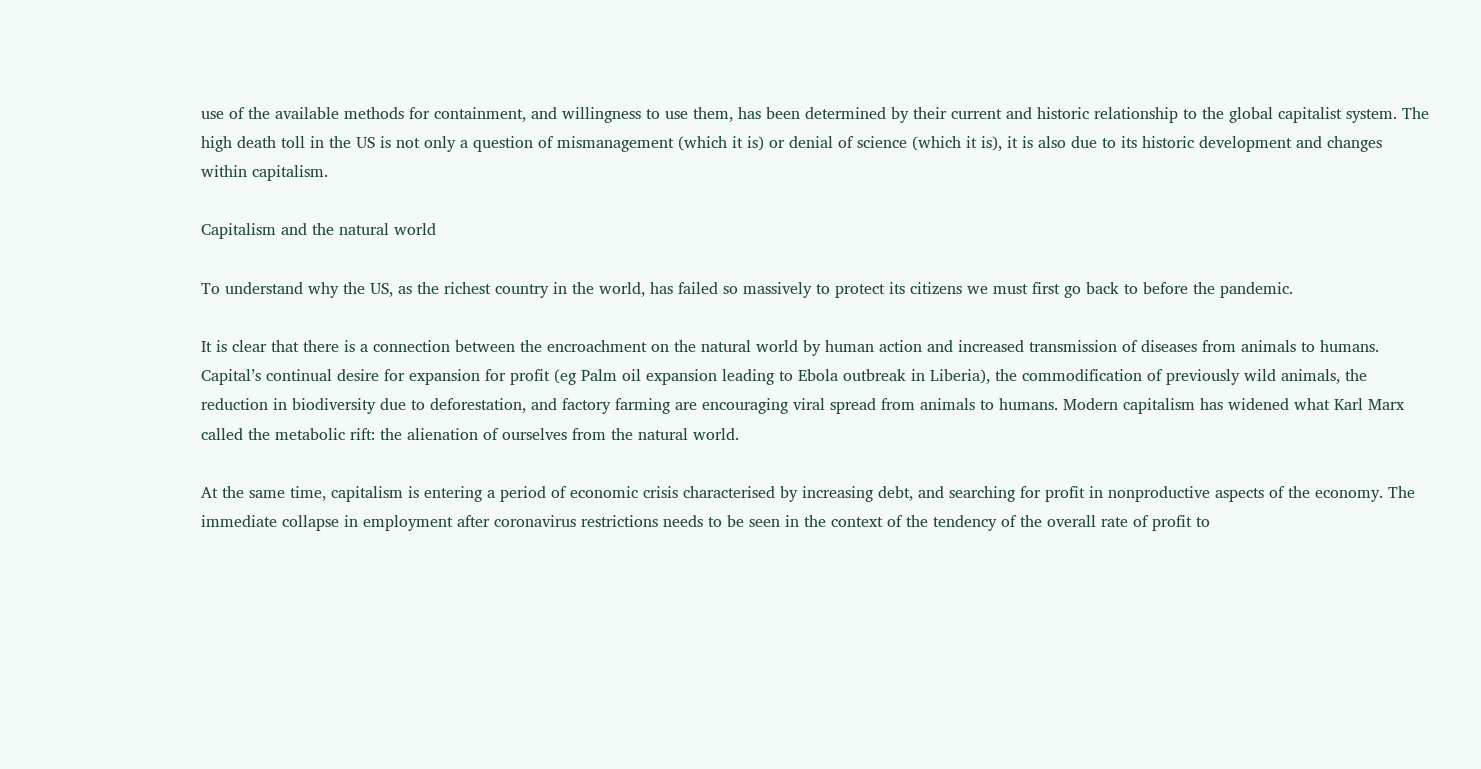use of the available methods for containment, and willingness to use them, has been determined by their current and historic relationship to the global capitalist system. The high death toll in the US is not only a question of mismanagement (which it is) or denial of science (which it is), it is also due to its historic development and changes within capitalism.

Capitalism and the natural world

To understand why the US, as the richest country in the world, has failed so massively to protect its citizens we must first go back to before the pandemic.

It is clear that there is a connection between the encroachment on the natural world by human action and increased transmission of diseases from animals to humans. Capital’s continual desire for expansion for profit (eg Palm oil expansion leading to Ebola outbreak in Liberia), the commodification of previously wild animals, the reduction in biodiversity due to deforestation, and factory farming are encouraging viral spread from animals to humans. Modern capitalism has widened what Karl Marx called the metabolic rift: the alienation of ourselves from the natural world.

At the same time, capitalism is entering a period of economic crisis characterised by increasing debt, and searching for profit in nonproductive aspects of the economy. The immediate collapse in employment after coronavirus restrictions needs to be seen in the context of the tendency of the overall rate of profit to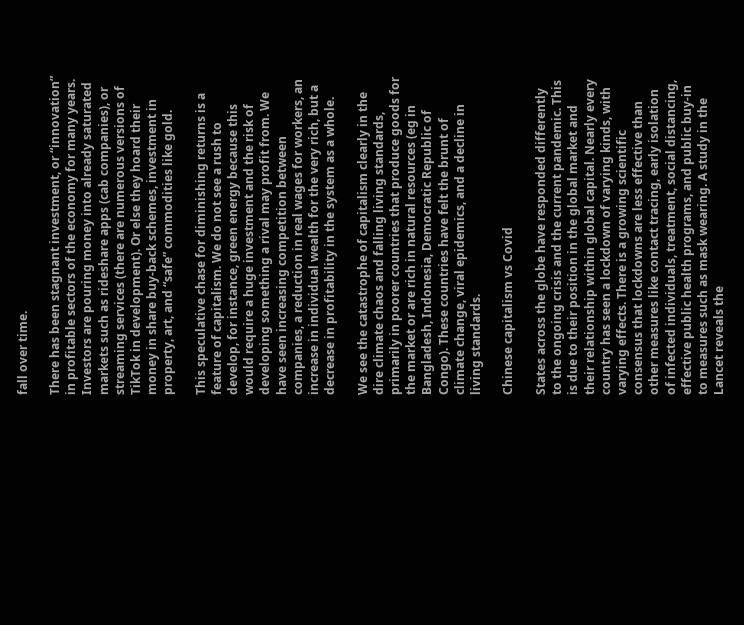fall over time.

There has been stagnant investment, or “innovation” in profitable sectors of the economy for many years. Investors are pouring money into already saturated markets such as rideshare apps (cab companies), or streaming services (there are numerous versions of TikTok in development). Or else they hoard their money in share buy-back schemes, investment in property, art, and “safe” commodities like gold.

This speculative chase for diminishing returns is a feature of capitalism. We do not see a rush to develop, for instance, green energy because this would require a huge investment and the risk of developing something a rival may profit from. We have seen increasing competition between companies, a reduction in real wages for workers, an increase in individual wealth for the very rich, but a decrease in profitability in the system as a whole.

We see the catastrophe of capitalism clearly in the dire climate chaos and falling living standards, primarily in poorer countries that produce goods for the market or are rich in natural resources (eg in Bangladesh, Indonesia, Democratic Republic of Congo). These countries have felt the brunt of climate change, viral epidemics, and a decline in living standards.

Chinese capitalism vs Covid

States across the globe have responded differently to the ongoing crisis and the current pandemic. This is due to their position in the global market and their relationship within global capital. Nearly every country has seen a lockdown of varying kinds, with varying effects. There is a growing scientific consensus that lockdowns are less effective than other measures like contact tracing, early isolation of infected individuals, treatment, social distancing, effective public health programs, and public buy-in to measures such as mask wearing. A study in the Lancet reveals the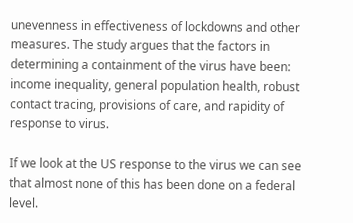unevenness in effectiveness of lockdowns and other measures. The study argues that the factors in determining a containment of the virus have been: income inequality, general population health, robust contact tracing, provisions of care, and rapidity of response to virus.

If we look at the US response to the virus we can see that almost none of this has been done on a federal level.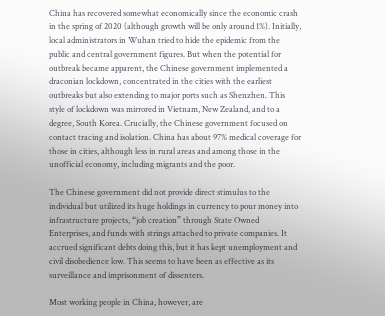China has recovered somewhat economically since the economic crash in the spring of 2020 (although growth will be only around 1%). Initially, local administrators in Wuhan tried to hide the epidemic from the public and central government figures. But when the potential for outbreak became apparent, the Chinese government implemented a draconian lockdown, concentrated in the cities with the earliest outbreaks but also extending to major ports such as Shenzhen. This style of lockdown was mirrored in Vietnam, New Zealand, and to a degree, South Korea. Crucially, the Chinese government focused on contact tracing and isolation. China has about 97% medical coverage for those in cities, although less in rural areas and among those in the unofficial economy, including migrants and the poor.

The Chinese government did not provide direct stimulus to the individual but utilized its huge holdings in currency to pour money into infrastructure projects, “job creation” through State Owned Enterprises, and funds with strings attached to private companies. It accrued significant debts doing this, but it has kept unemployment and civil disobedience low. This seems to have been as effective as its surveillance and imprisonment of dissenters.

Most working people in China, however, are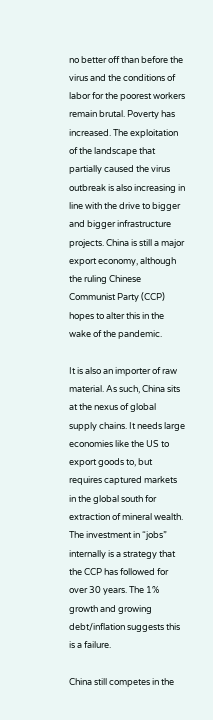no better off than before the virus and the conditions of labor for the poorest workers remain brutal. Poverty has increased. The exploitation of the landscape that partially caused the virus outbreak is also increasing in line with the drive to bigger and bigger infrastructure projects. China is still a major export economy, although the ruling Chinese Communist Party (CCP) hopes to alter this in the wake of the pandemic.

It is also an importer of raw material. As such, China sits at the nexus of global supply chains. It needs large economies like the US to export goods to, but requires captured markets in the global south for extraction of mineral wealth. The investment in “jobs” internally is a strategy that the CCP has followed for over 30 years. The 1% growth and growing debt/inflation suggests this is a failure.

China still competes in the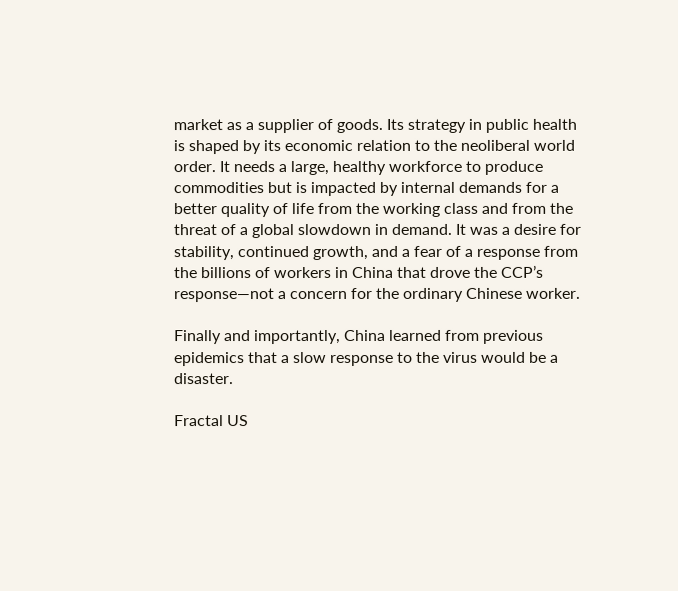market as a supplier of goods. Its strategy in public health is shaped by its economic relation to the neoliberal world order. It needs a large, healthy workforce to produce commodities but is impacted by internal demands for a better quality of life from the working class and from the threat of a global slowdown in demand. It was a desire for stability, continued growth, and a fear of a response from the billions of workers in China that drove the CCP’s response—not a concern for the ordinary Chinese worker.

Finally and importantly, China learned from previous epidemics that a slow response to the virus would be a disaster.

Fractal US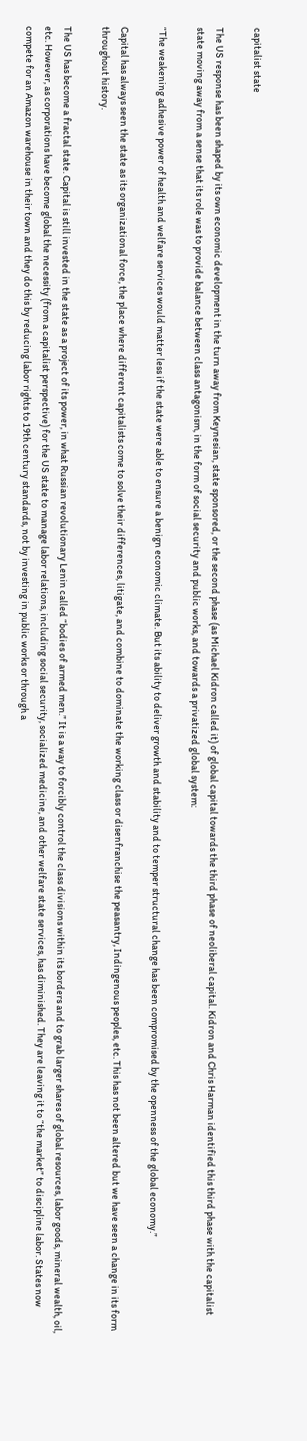capitalist state

The US response has been shaped by its own economic development in the turn away from Keynesian, state sponsored, or the second phase (as Michael Kidron called it) of global capital towards the third phase of neoliberal capital. Kidron and Chris Harman identified this third phase with the capitalist state moving away from a sense that its role was to provide balance between class antagonism, in the form of social security and public works, and towards a privatized global system:

“The weakening adhesive power of health and welfare services would matter less if the state were able to ensure a benign economic climate. But its ability to deliver growth and stability and to temper structural change has been compromised by the openness of the global economy.”

Capital has always seen the state as its organizational force, the place where different capitalists come to solve their differences, litigate, and combine to dominate the working class or disenfranchise the peasantry, Indingenous peoples, etc. This has not been altered but we have seen a change in its form throughout history.

The US has become a fractal state. Capital is still invested in the state as a project of its power, in what Russian revolutionary Lenin called “bodies of armed men.” It is a way to forcibly control the class divisions within its borders and to grab larger shares of global resources, labor goods, mineral wealth, oil, etc. However, as corporations have become global the necessity (from a capitalist perspective) for the US state to manage labor relations, including social security, socialized medicine, and other welfare state services, has diminished. They are leaving it to “the market” to discipline labor. States now compete for an Amazon warehouse in their town and they do this by reducing labor rights to 19th century standards, not by investing in public works or through a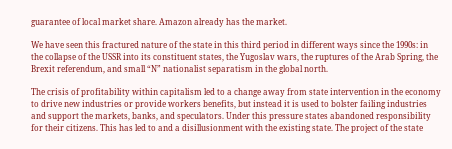guarantee of local market share. Amazon already has the market.

We have seen this fractured nature of the state in this third period in different ways since the 1990s: in the collapse of the USSR into its constituent states, the Yugoslav wars, the ruptures of the Arab Spring, the Brexit referendum, and small “N” nationalist separatism in the global north.

The crisis of profitability within capitalism led to a change away from state intervention in the economy to drive new industries or provide workers benefits, but instead it is used to bolster failing industries and support the markets, banks, and speculators. Under this pressure states abandoned responsibility for their citizens. This has led to and a disillusionment with the existing state. The project of the state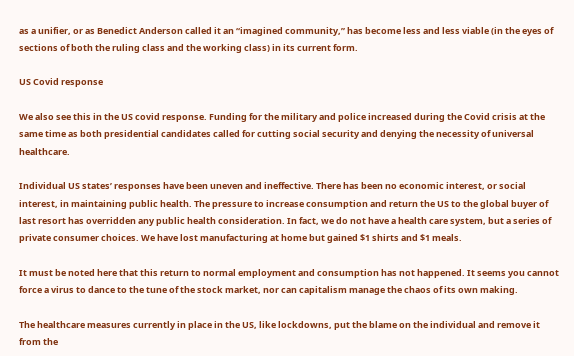as a unifier, or as Benedict Anderson called it an “imagined community,” has become less and less viable (in the eyes of sections of both the ruling class and the working class) in its current form.

US Covid response

We also see this in the US covid response. Funding for the military and police increased during the Covid crisis at the same time as both presidential candidates called for cutting social security and denying the necessity of universal healthcare.

Individual US states’ responses have been uneven and ineffective. There has been no economic interest, or social interest, in maintaining public health. The pressure to increase consumption and return the US to the global buyer of last resort has overridden any public health consideration. In fact, we do not have a health care system, but a series of private consumer choices. We have lost manufacturing at home but gained $1 shirts and $1 meals.

It must be noted here that this return to normal employment and consumption has not happened. It seems you cannot force a virus to dance to the tune of the stock market, nor can capitalism manage the chaos of its own making.

The healthcare measures currently in place in the US, like lockdowns, put the blame on the individual and remove it from the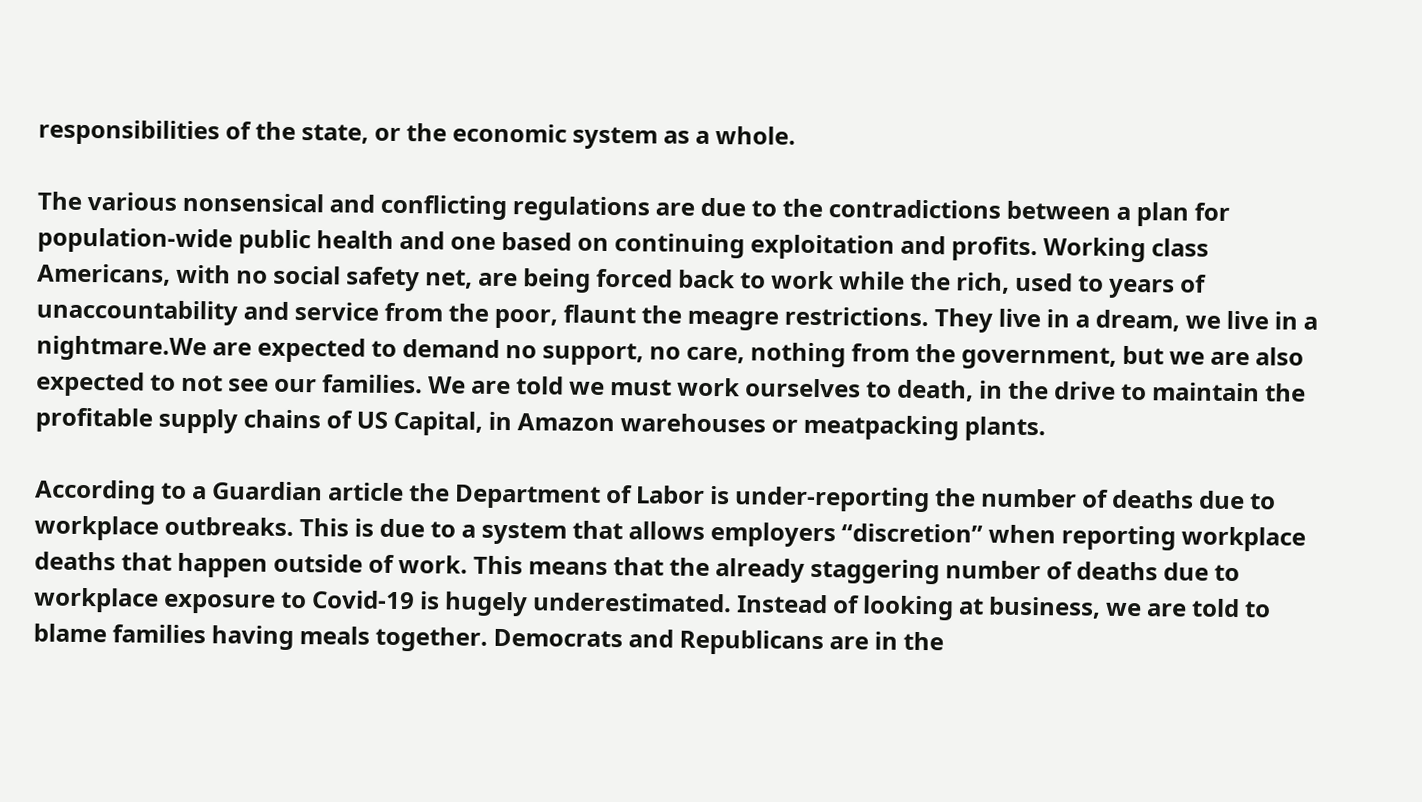responsibilities of the state, or the economic system as a whole.

The various nonsensical and conflicting regulations are due to the contradictions between a plan for population-wide public health and one based on continuing exploitation and profits. Working class Americans, with no social safety net, are being forced back to work while the rich, used to years of unaccountability and service from the poor, flaunt the meagre restrictions. They live in a dream, we live in a nightmare.We are expected to demand no support, no care, nothing from the government, but we are also expected to not see our families. We are told we must work ourselves to death, in the drive to maintain the profitable supply chains of US Capital, in Amazon warehouses or meatpacking plants.

According to a Guardian article the Department of Labor is under-reporting the number of deaths due to workplace outbreaks. This is due to a system that allows employers “discretion” when reporting workplace deaths that happen outside of work. This means that the already staggering number of deaths due to workplace exposure to Covid-19 is hugely underestimated. Instead of looking at business, we are told to blame families having meals together. Democrats and Republicans are in the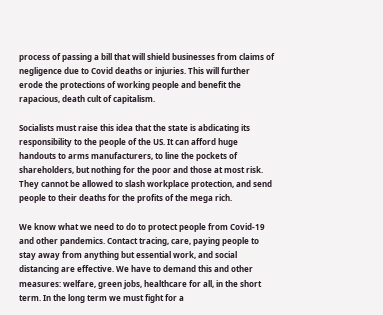process of passing a bill that will shield businesses from claims of negligence due to Covid deaths or injuries. This will further erode the protections of working people and benefit the rapacious, death cult of capitalism.

Socialists must raise this idea that the state is abdicating its responsibility to the people of the US. It can afford huge handouts to arms manufacturers, to line the pockets of shareholders, but nothing for the poor and those at most risk. They cannot be allowed to slash workplace protection, and send people to their deaths for the profits of the mega rich.

We know what we need to do to protect people from Covid-19 and other pandemics. Contact tracing, care, paying people to stay away from anything but essential work, and social distancing are effective. We have to demand this and other measures: welfare, green jobs, healthcare for all, in the short term. In the long term we must fight for a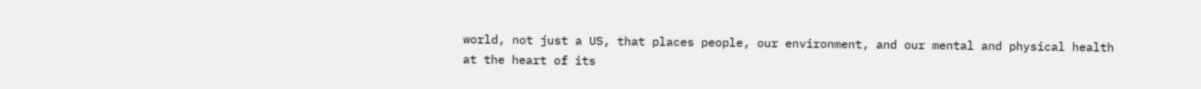world, not just a US, that places people, our environment, and our mental and physical health at the heart of its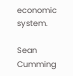economic system.

Sean Cumming